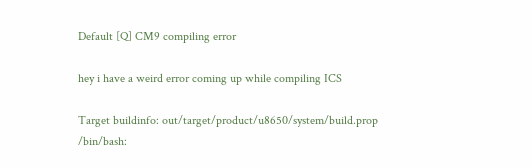Default [Q] CM9 compiling error

hey i have a weird error coming up while compiling ICS

Target buildinfo: out/target/product/u8650/system/build.prop
/bin/bash: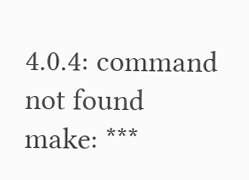4.0.4: command not found
make: ***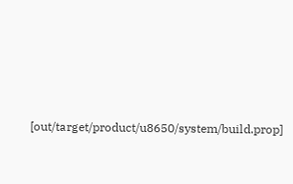[out/target/product/u8650/system/build.prop]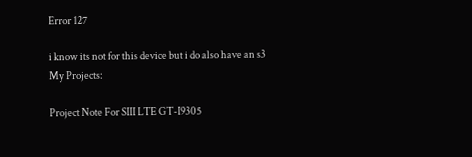Error 127

i know its not for this device but i do also have an s3
My Projects:

Project Note For SIII LTE GT-I9305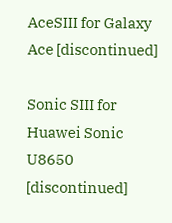AceSIII for Galaxy Ace [discontinued]

Sonic SIII for Huawei Sonic U8650 [discontinued]